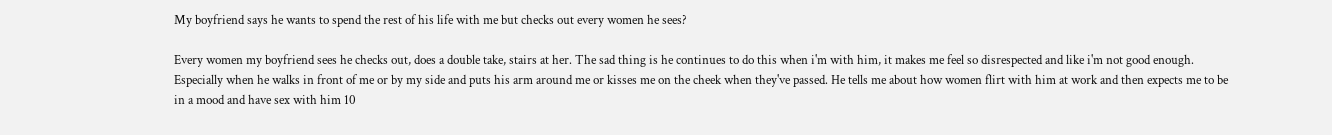My boyfriend says he wants to spend the rest of his life with me but checks out every women he sees?

Every women my boyfriend sees he checks out, does a double take, stairs at her. The sad thing is he continues to do this when i'm with him, it makes me feel so disrespected and like i'm not good enough. Especially when he walks in front of me or by my side and puts his arm around me or kisses me on the cheek when they've passed. He tells me about how women flirt with him at work and then expects me to be in a mood and have sex with him 10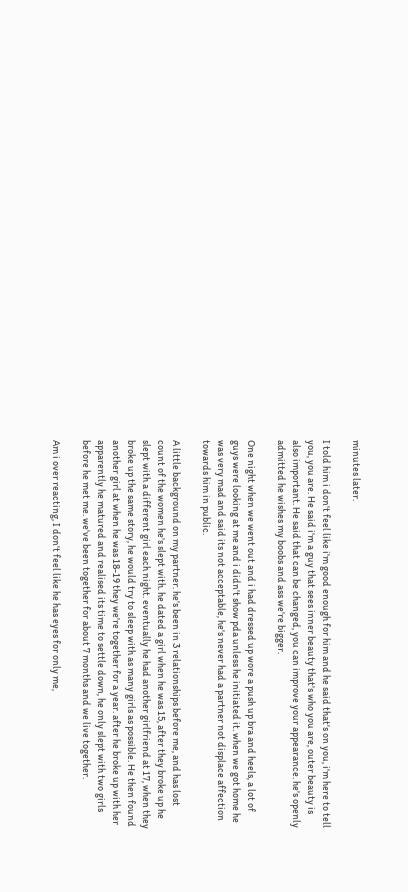minutes later.

I told him i don't feel like i'm good enough for him and he said that's on you, i'm here to tell you, you are. He said i'm a guy that sees inner beauty that's who you are, outer beauty is also important. He said that can be changed, you can improve your appearance. he's openly admitted he wishes my boobs and ass we're bigger.

One night when we went out and i had dressed up wore a push up bra and heels, a lot of guys were looking at me and i didn't show pda unless he initiated it. when we got home he was very mad and said its not acceptable, he's never had a partner not displace affection towards him in public.

A little background on my partner. he's been in 3 relationships before me, and has lost count of the women he's slept with. he dated a girl when he was 15, after they broke up he slept with a different girl each night. eventually he had another girlfriend at 17, when they broke up the same story, he would try to sleep with as many girls as possible. He then found another girl at when he was 18-19 they we're together for a year. after he broke up with her apparently he matured and realised its time to settle down, he only slept with two girls before he met me. we've been together for about 7 months and we live together.

Am i over reacting, I don't feel like he has eyes for only me,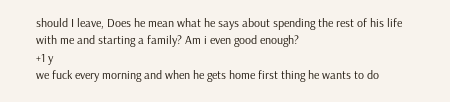should I leave, Does he mean what he says about spending the rest of his life with me and starting a family? Am i even good enough?
+1 y
we fuck every morning and when he gets home first thing he wants to do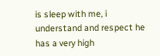is sleep with me, i understand and respect he has a very high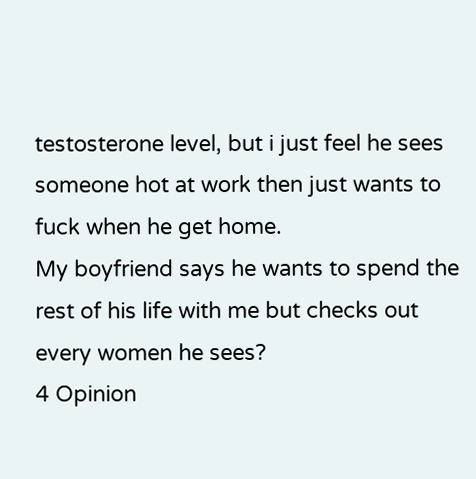testosterone level, but i just feel he sees someone hot at work then just wants to fuck when he get home.
My boyfriend says he wants to spend the rest of his life with me but checks out every women he sees?
4 Opinion